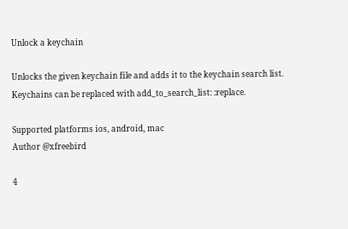Unlock a keychain

Unlocks the given keychain file and adds it to the keychain search list.
Keychains can be replaced with add_to_search_list: :replace.

Supported platforms ios, android, mac
Author @xfreebird

4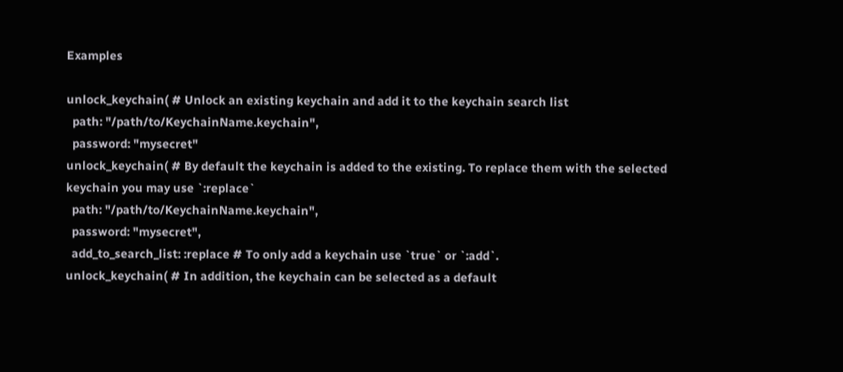Examples

unlock_keychain( # Unlock an existing keychain and add it to the keychain search list
  path: "/path/to/KeychainName.keychain",
  password: "mysecret"
unlock_keychain( # By default the keychain is added to the existing. To replace them with the selected keychain you may use `:replace`
  path: "/path/to/KeychainName.keychain",
  password: "mysecret",
  add_to_search_list: :replace # To only add a keychain use `true` or `:add`.
unlock_keychain( # In addition, the keychain can be selected as a default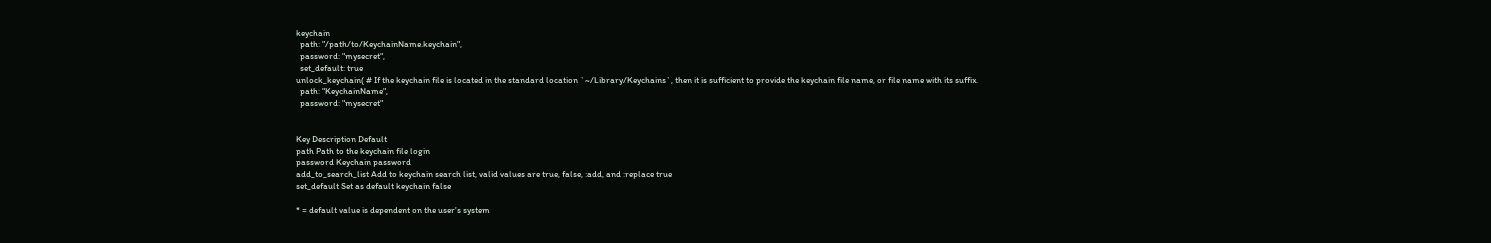keychain
  path: "/path/to/KeychainName.keychain",
  password: "mysecret",
  set_default: true
unlock_keychain( # If the keychain file is located in the standard location `~/Library/Keychains`, then it is sufficient to provide the keychain file name, or file name with its suffix.
  path: "KeychainName",
  password: "mysecret"


Key Description Default
path Path to the keychain file login
password Keychain password
add_to_search_list Add to keychain search list, valid values are true, false, :add, and :replace true
set_default Set as default keychain false

* = default value is dependent on the user's system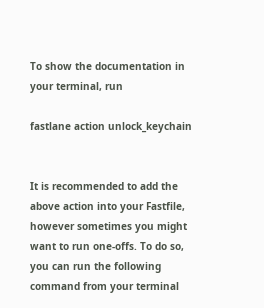To show the documentation in your terminal, run

fastlane action unlock_keychain


It is recommended to add the above action into your Fastfile, however sometimes you might want to run one-offs. To do so, you can run the following command from your terminal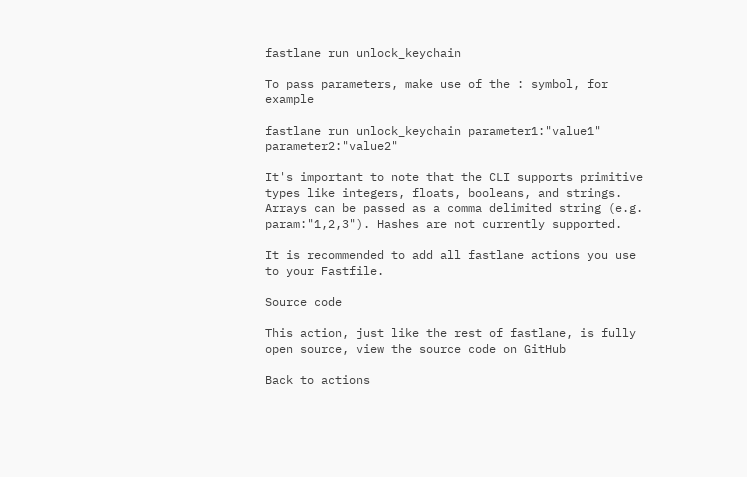fastlane run unlock_keychain

To pass parameters, make use of the : symbol, for example

fastlane run unlock_keychain parameter1:"value1" parameter2:"value2"

It's important to note that the CLI supports primitive types like integers, floats, booleans, and strings. Arrays can be passed as a comma delimited string (e.g. param:"1,2,3"). Hashes are not currently supported.

It is recommended to add all fastlane actions you use to your Fastfile.

Source code

This action, just like the rest of fastlane, is fully open source, view the source code on GitHub

Back to actions